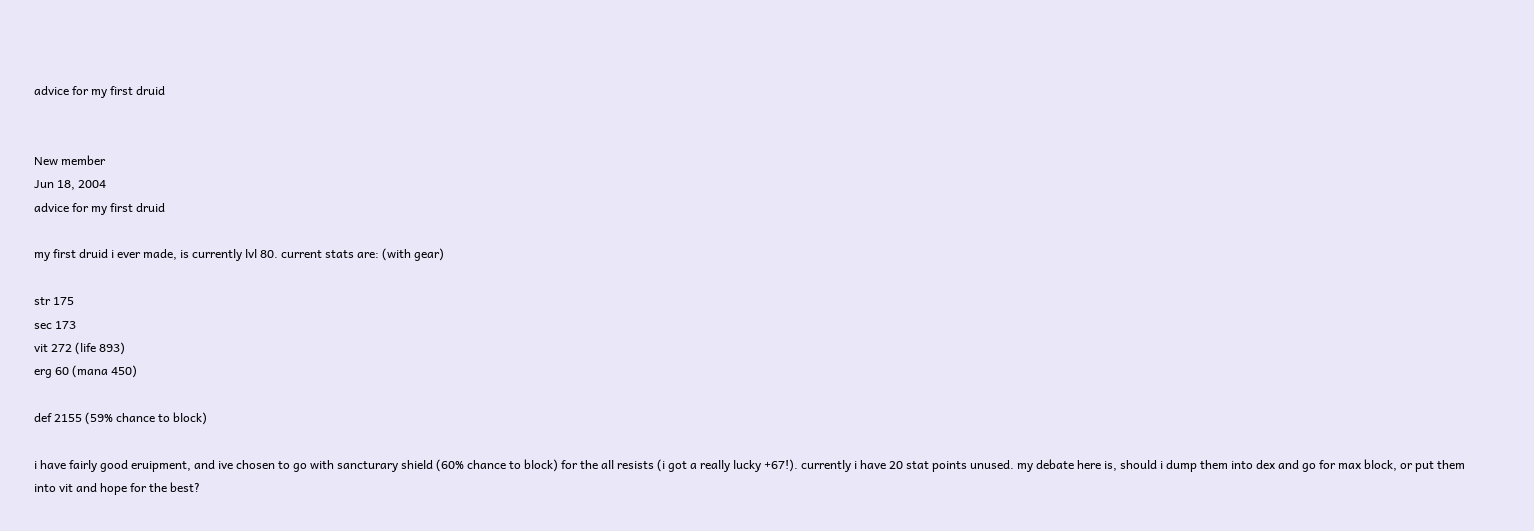advice for my first druid


New member
Jun 18, 2004
advice for my first druid

my first druid i ever made, is currently lvl 80. current stats are: (with gear)

str 175
sec 173
vit 272 (life 893)
erg 60 (mana 450)

def 2155 (59% chance to block)

i have fairly good eruipment, and ive chosen to go with sancturary shield (60% chance to block) for the all resists (i got a really lucky +67!). currently i have 20 stat points unused. my debate here is, should i dump them into dex and go for max block, or put them into vit and hope for the best?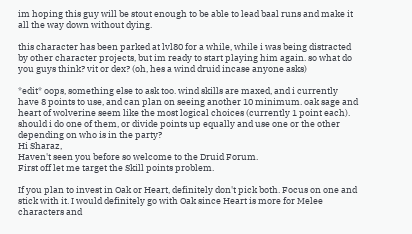im hoping this guy will be stout enough to be able to lead baal runs and make it all the way down without dying.

this character has been parked at lvl80 for a while, while i was being distracted by other character projects, but im ready to start playing him again. so what do you guys think? vit or dex? (oh, hes a wind druid incase anyone asks)

*edit* oops, something else to ask too. wind skills are maxed, and i currently have 8 points to use, and can plan on seeing another 10 minimum. oak sage and heart of wolverine seem like the most logical choices (currently 1 point each). should i do one of them, or divide points up equally and use one or the other depending on who is in the party?
Hi Sharaz,
Haven't seen you before so welcome to the Druid Forum.
First off let me target the Skill points problem.

If you plan to invest in Oak or Heart, definitely don't pick both. Focus on one and stick with it. I would definitely go with Oak since Heart is more for Melee characters and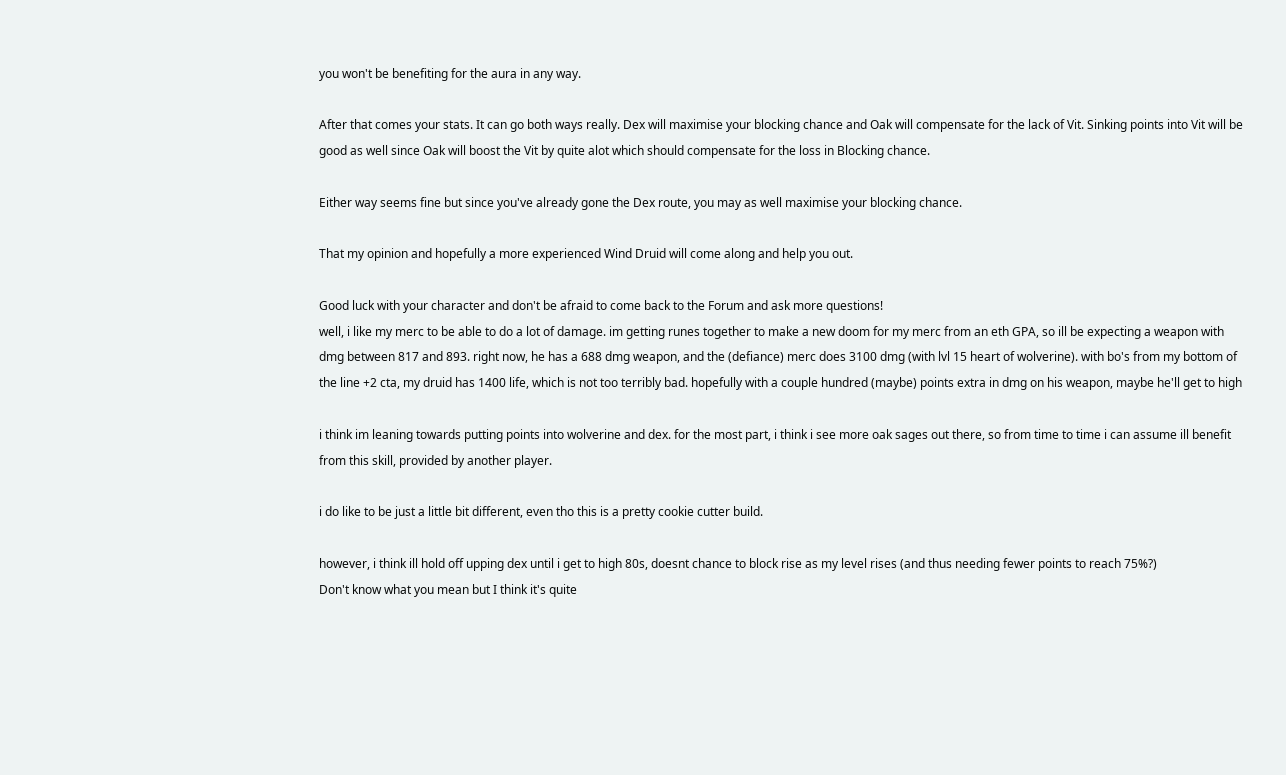you won't be benefiting for the aura in any way.

After that comes your stats. It can go both ways really. Dex will maximise your blocking chance and Oak will compensate for the lack of Vit. Sinking points into Vit will be good as well since Oak will boost the Vit by quite alot which should compensate for the loss in Blocking chance.

Either way seems fine but since you've already gone the Dex route, you may as well maximise your blocking chance.

That my opinion and hopefully a more experienced Wind Druid will come along and help you out.

Good luck with your character and don't be afraid to come back to the Forum and ask more questions!
well, i like my merc to be able to do a lot of damage. im getting runes together to make a new doom for my merc from an eth GPA, so ill be expecting a weapon with dmg between 817 and 893. right now, he has a 688 dmg weapon, and the (defiance) merc does 3100 dmg (with lvl 15 heart of wolverine). with bo's from my bottom of the line +2 cta, my druid has 1400 life, which is not too terribly bad. hopefully with a couple hundred (maybe) points extra in dmg on his weapon, maybe he'll get to high

i think im leaning towards putting points into wolverine and dex. for the most part, i think i see more oak sages out there, so from time to time i can assume ill benefit from this skill, provided by another player.

i do like to be just a little bit different, even tho this is a pretty cookie cutter build.

however, i think ill hold off upping dex until i get to high 80s, doesnt chance to block rise as my level rises (and thus needing fewer points to reach 75%?)
Don't know what you mean but I think it's quite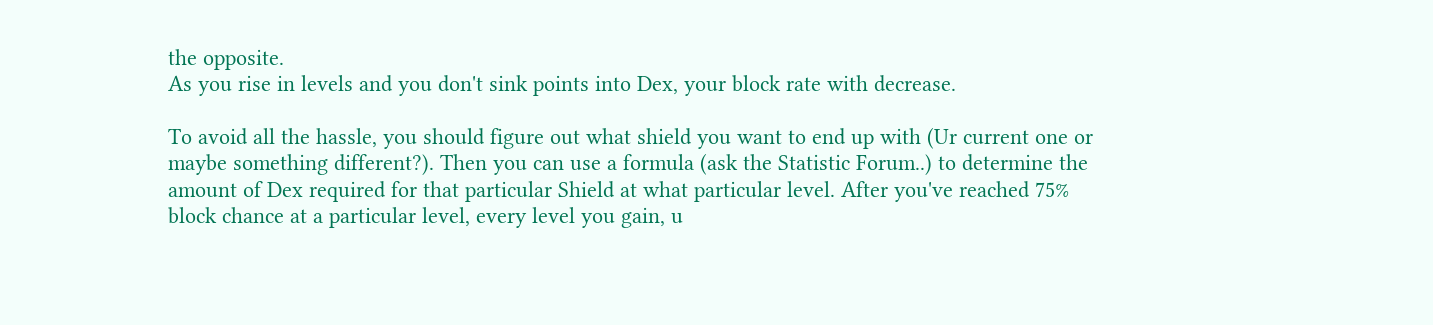the opposite.
As you rise in levels and you don't sink points into Dex, your block rate with decrease.

To avoid all the hassle, you should figure out what shield you want to end up with (Ur current one or maybe something different?). Then you can use a formula (ask the Statistic Forum..) to determine the amount of Dex required for that particular Shield at what particular level. After you've reached 75% block chance at a particular level, every level you gain, u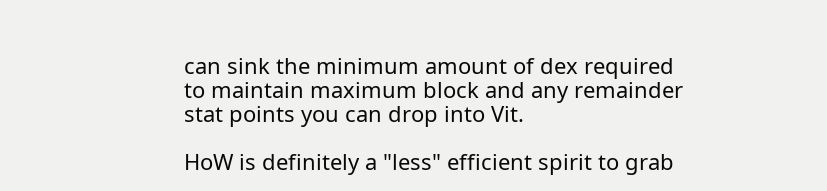can sink the minimum amount of dex required to maintain maximum block and any remainder stat points you can drop into Vit.

HoW is definitely a "less" efficient spirit to grab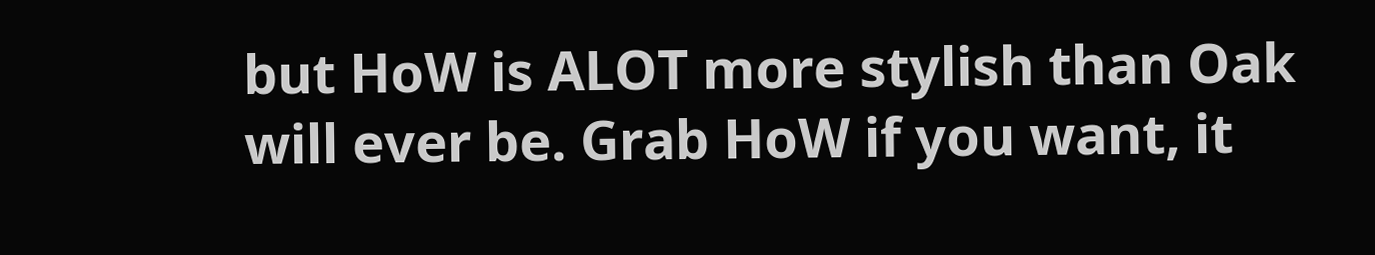but HoW is ALOT more stylish than Oak will ever be. Grab HoW if you want, it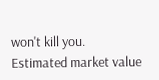won't kill you.
Estimated market value